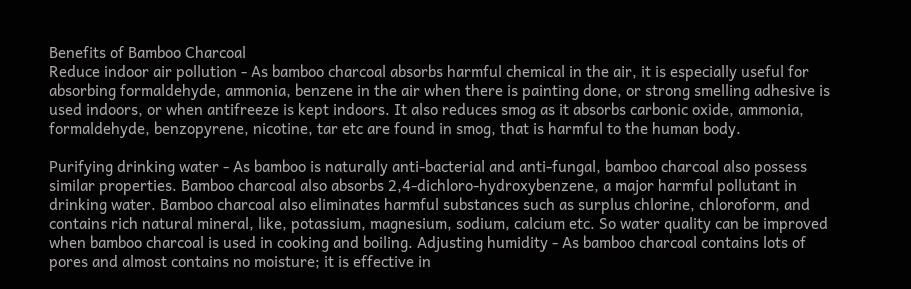Benefits of Bamboo Charcoal
Reduce indoor air pollution - As bamboo charcoal absorbs harmful chemical in the air, it is especially useful for absorbing formaldehyde, ammonia, benzene in the air when there is painting done, or strong smelling adhesive is used indoors, or when antifreeze is kept indoors. It also reduces smog as it absorbs carbonic oxide, ammonia, formaldehyde, benzopyrene, nicotine, tar etc are found in smog, that is harmful to the human body.

Purifying drinking water - As bamboo is naturally anti-bacterial and anti-fungal, bamboo charcoal also possess similar properties. Bamboo charcoal also absorbs 2,4-dichloro-hydroxybenzene, a major harmful pollutant in drinking water. Bamboo charcoal also eliminates harmful substances such as surplus chlorine, chloroform, and contains rich natural mineral, like, potassium, magnesium, sodium, calcium etc. So water quality can be improved when bamboo charcoal is used in cooking and boiling. Adjusting humidity - As bamboo charcoal contains lots of pores and almost contains no moisture; it is effective in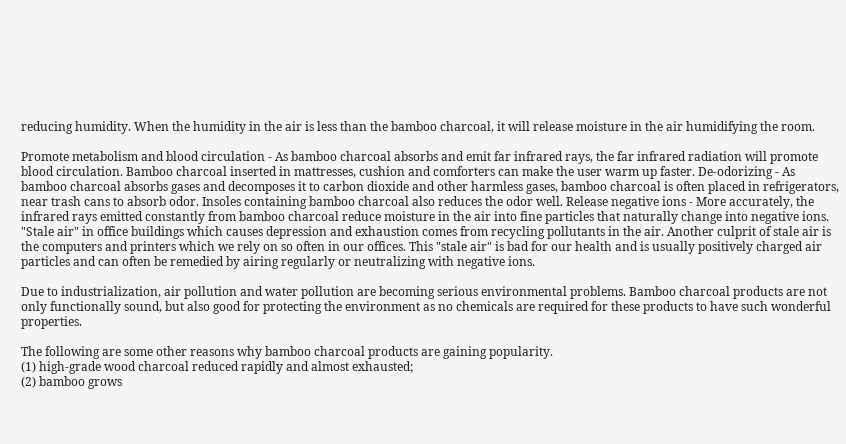reducing humidity. When the humidity in the air is less than the bamboo charcoal, it will release moisture in the air humidifying the room.

Promote metabolism and blood circulation - As bamboo charcoal absorbs and emit far infrared rays, the far infrared radiation will promote blood circulation. Bamboo charcoal inserted in mattresses, cushion and comforters can make the user warm up faster. De-odorizing - As bamboo charcoal absorbs gases and decomposes it to carbon dioxide and other harmless gases, bamboo charcoal is often placed in refrigerators, near trash cans to absorb odor. Insoles containing bamboo charcoal also reduces the odor well. Release negative ions - More accurately, the infrared rays emitted constantly from bamboo charcoal reduce moisture in the air into fine particles that naturally change into negative ions. "Stale air" in office buildings which causes depression and exhaustion comes from recycling pollutants in the air. Another culprit of stale air is the computers and printers which we rely on so often in our offices. This "stale air" is bad for our health and is usually positively charged air particles and can often be remedied by airing regularly or neutralizing with negative ions.

Due to industrialization, air pollution and water pollution are becoming serious environmental problems. Bamboo charcoal products are not only functionally sound, but also good for protecting the environment as no chemicals are required for these products to have such wonderful properties.

The following are some other reasons why bamboo charcoal products are gaining popularity.
(1) high-grade wood charcoal reduced rapidly and almost exhausted;
(2) bamboo grows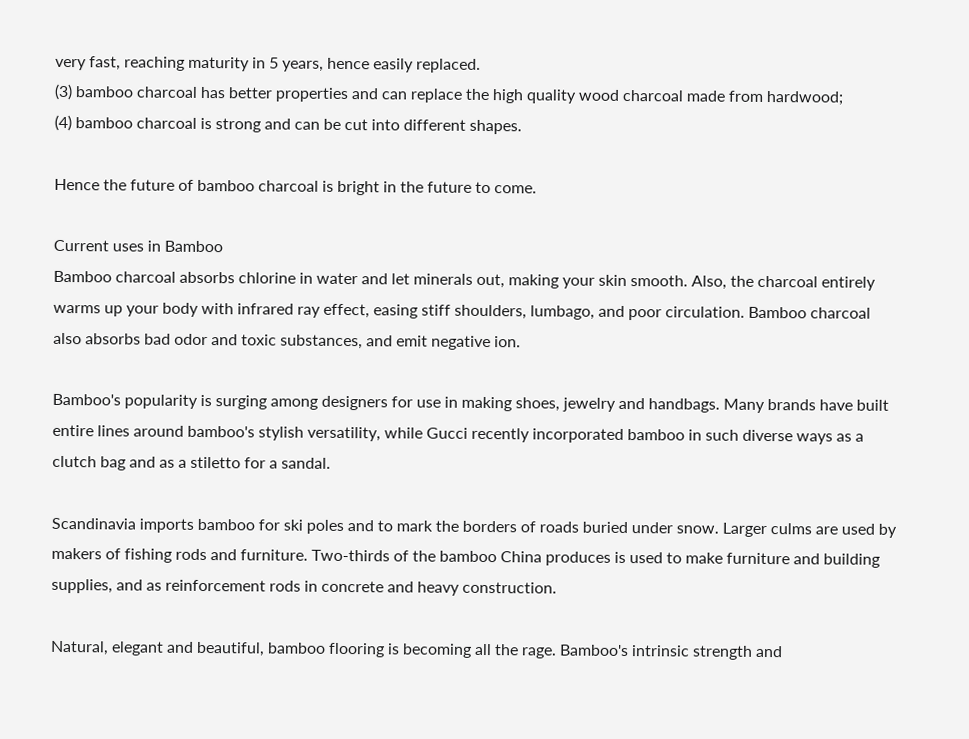very fast, reaching maturity in 5 years, hence easily replaced.
(3) bamboo charcoal has better properties and can replace the high quality wood charcoal made from hardwood;
(4) bamboo charcoal is strong and can be cut into different shapes.

Hence the future of bamboo charcoal is bright in the future to come.

Current uses in Bamboo
Bamboo charcoal absorbs chlorine in water and let minerals out, making your skin smooth. Also, the charcoal entirely warms up your body with infrared ray effect, easing stiff shoulders, lumbago, and poor circulation. Bamboo charcoal also absorbs bad odor and toxic substances, and emit negative ion.

Bamboo's popularity is surging among designers for use in making shoes, jewelry and handbags. Many brands have built entire lines around bamboo's stylish versatility, while Gucci recently incorporated bamboo in such diverse ways as a clutch bag and as a stiletto for a sandal.

Scandinavia imports bamboo for ski poles and to mark the borders of roads buried under snow. Larger culms are used by makers of fishing rods and furniture. Two-thirds of the bamboo China produces is used to make furniture and building supplies, and as reinforcement rods in concrete and heavy construction.

Natural, elegant and beautiful, bamboo flooring is becoming all the rage. Bamboo's intrinsic strength and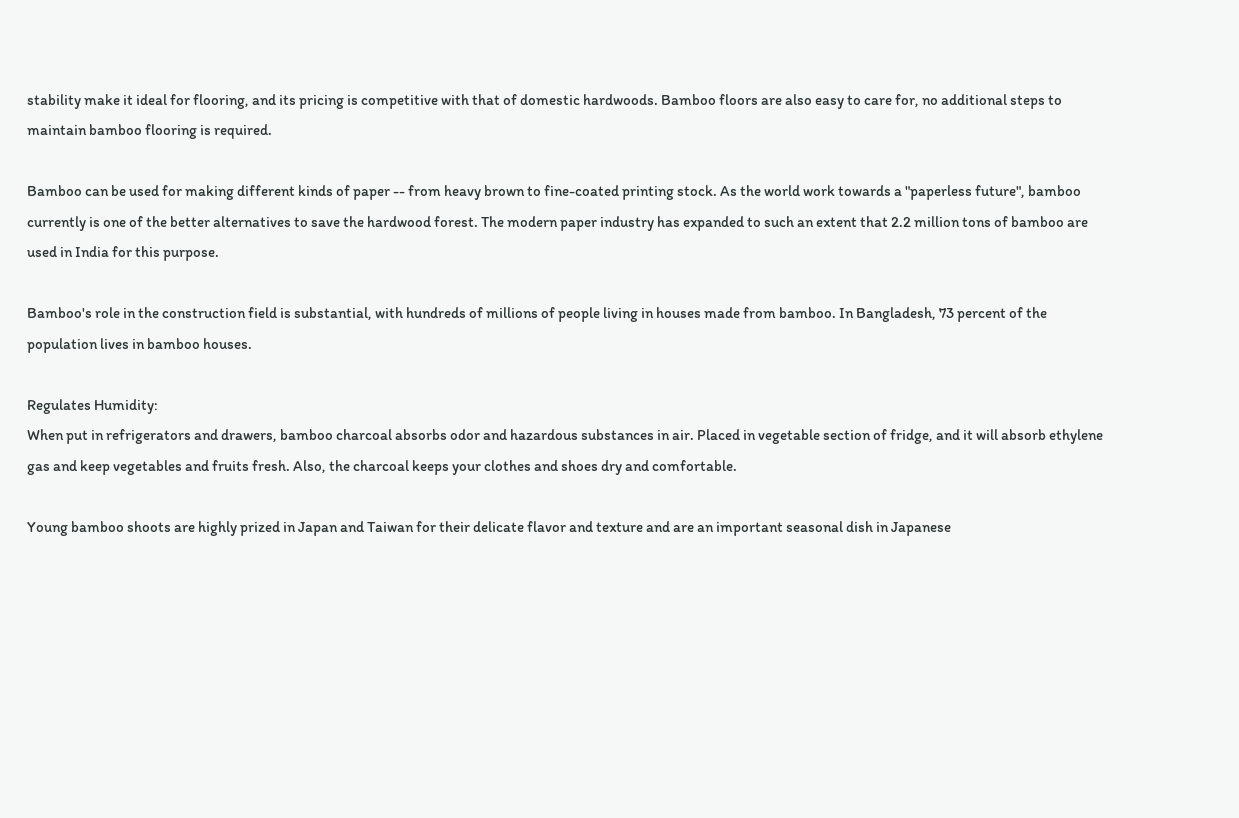stability make it ideal for flooring, and its pricing is competitive with that of domestic hardwoods. Bamboo floors are also easy to care for, no additional steps to maintain bamboo flooring is required.

Bamboo can be used for making different kinds of paper -- from heavy brown to fine-coated printing stock. As the world work towards a "paperless future", bamboo currently is one of the better alternatives to save the hardwood forest. The modern paper industry has expanded to such an extent that 2.2 million tons of bamboo are used in India for this purpose.

Bamboo's role in the construction field is substantial, with hundreds of millions of people living in houses made from bamboo. In Bangladesh, 73 percent of the population lives in bamboo houses.

Regulates Humidity:
When put in refrigerators and drawers, bamboo charcoal absorbs odor and hazardous substances in air. Placed in vegetable section of fridge, and it will absorb ethylene gas and keep vegetables and fruits fresh. Also, the charcoal keeps your clothes and shoes dry and comfortable.

Young bamboo shoots are highly prized in Japan and Taiwan for their delicate flavor and texture and are an important seasonal dish in Japanese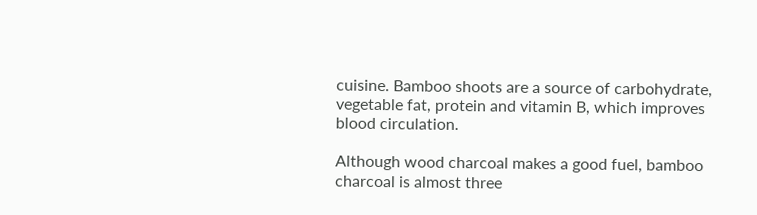cuisine. Bamboo shoots are a source of carbohydrate, vegetable fat, protein and vitamin B, which improves blood circulation.

Although wood charcoal makes a good fuel, bamboo charcoal is almost three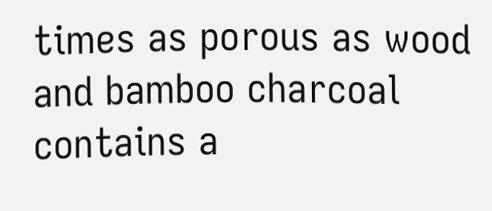times as porous as wood and bamboo charcoal contains a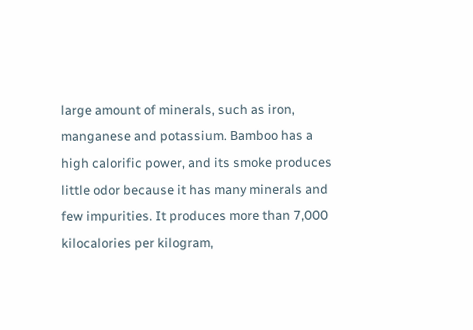large amount of minerals, such as iron, manganese and potassium. Bamboo has a high calorific power, and its smoke produces little odor because it has many minerals and few impurities. It produces more than 7,000 kilocalories per kilogram,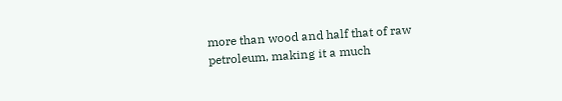more than wood and half that of raw petroleum, making it a much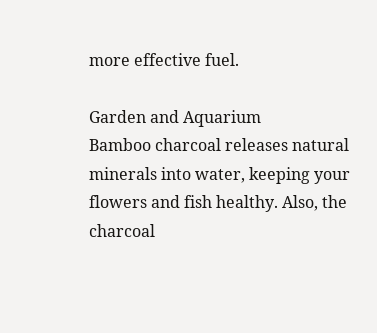more effective fuel.

Garden and Aquarium
Bamboo charcoal releases natural minerals into water, keeping your flowers and fish healthy. Also, the charcoal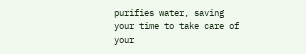purifies water, saving your time to take care of your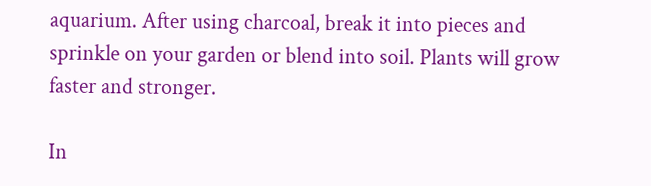aquarium. After using charcoal, break it into pieces and sprinkle on your garden or blend into soil. Plants will grow faster and stronger.

In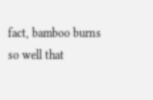fact, bamboo burns so well that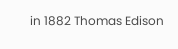in 1882 Thomas Edison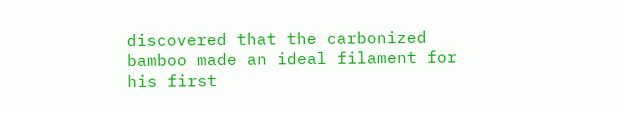discovered that the carbonized bamboo made an ideal filament for his first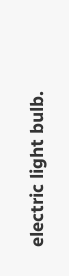electric light bulb.